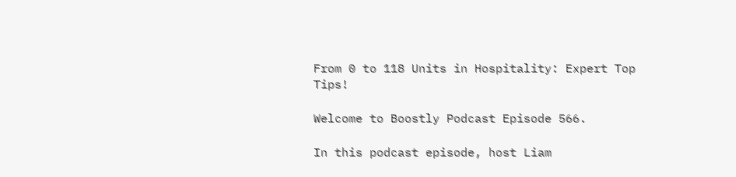From 0 to 118 Units in Hospitality: Expert Top Tips!

Welcome to Boostly Podcast Episode 566.

In this podcast episode, host Liam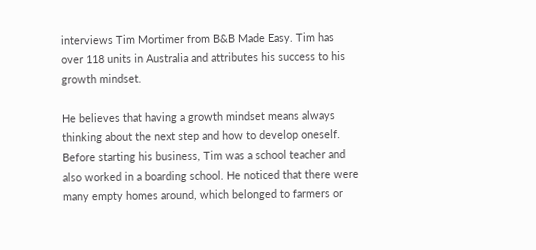interviews Tim Mortimer from B&B Made Easy. Tim has over 118 units in Australia and attributes his success to his growth mindset.

He believes that having a growth mindset means always thinking about the next step and how to develop oneself. Before starting his business, Tim was a school teacher and also worked in a boarding school. He noticed that there were many empty homes around, which belonged to farmers or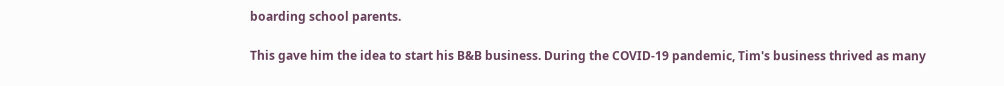boarding school parents.

This gave him the idea to start his B&B business. During the COVID-19 pandemic, Tim's business thrived as many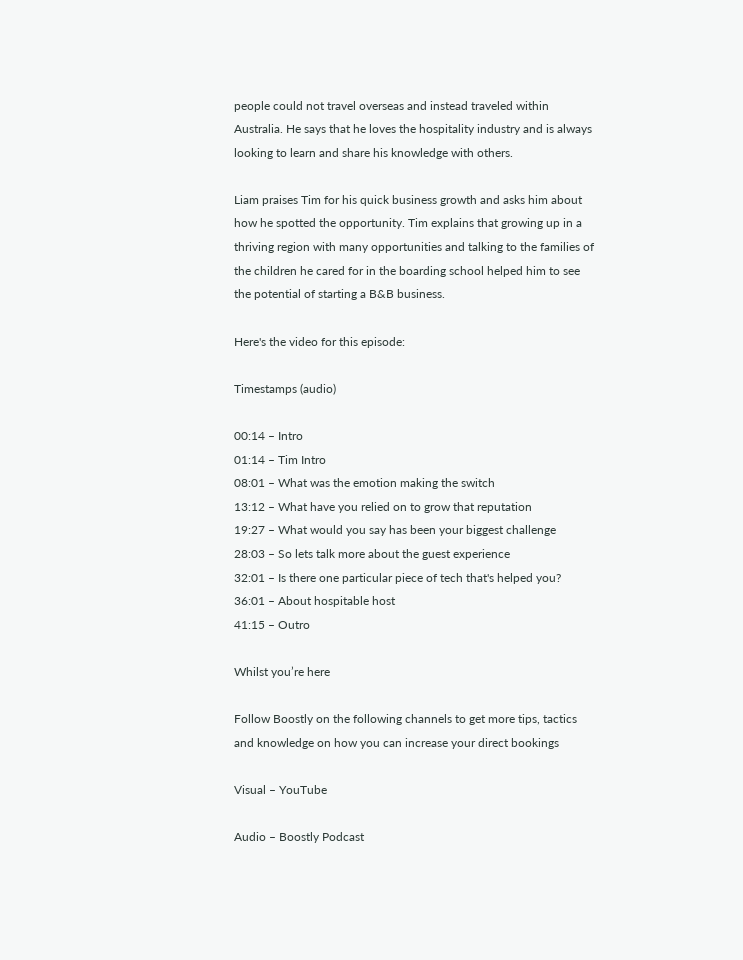people could not travel overseas and instead traveled within Australia. He says that he loves the hospitality industry and is always looking to learn and share his knowledge with others.

Liam praises Tim for his quick business growth and asks him about how he spotted the opportunity. Tim explains that growing up in a thriving region with many opportunities and talking to the families of the children he cared for in the boarding school helped him to see the potential of starting a B&B business.

Here's the video for this episode:

Timestamps (audio)

00:14 – Intro
01:14 – Tim Intro
08:01 – What was the emotion making the switch
13:12 – What have you relied on to grow that reputation
19:27 – What would you say has been your biggest challenge
28:03 – So lets talk more about the guest experience
32:01 – Is there one particular piece of tech that's helped you?
36:01 – About hospitable host
41:15 – Outro

Whilst you’re here

Follow Boostly on the following channels to get more tips, tactics and knowledge on how you can increase your direct bookings

Visual – YouTube

Audio – Boostly Podcast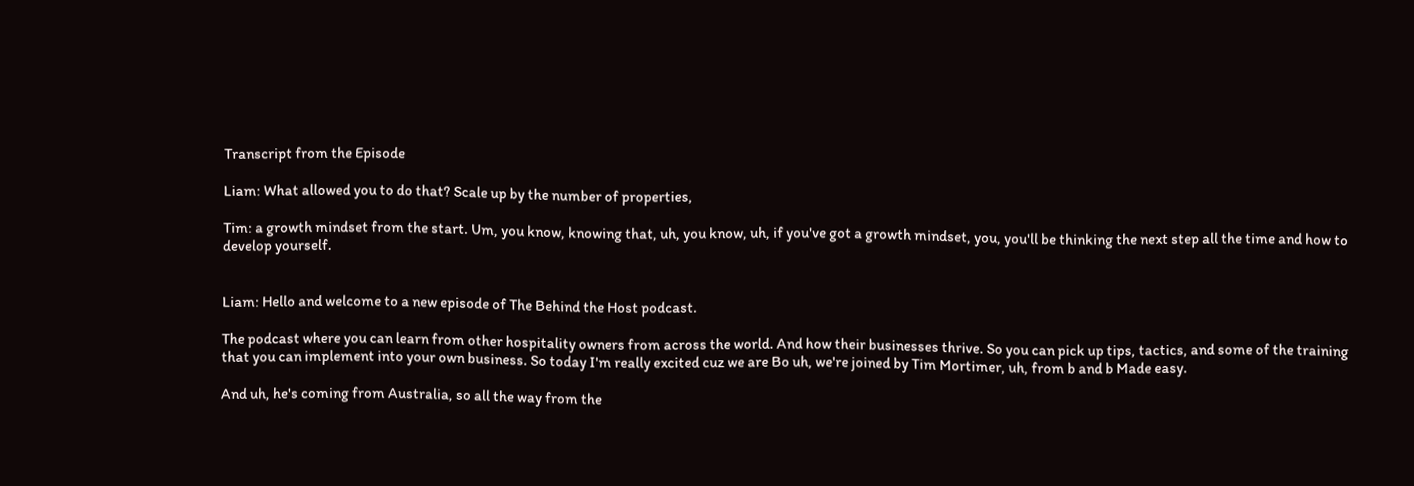Transcript from the Episode

Liam: What allowed you to do that? Scale up by the number of properties,

Tim: a growth mindset from the start. Um, you know, knowing that, uh, you know, uh, if you've got a growth mindset, you, you'll be thinking the next step all the time and how to develop yourself.


Liam: Hello and welcome to a new episode of The Behind the Host podcast.

The podcast where you can learn from other hospitality owners from across the world. And how their businesses thrive. So you can pick up tips, tactics, and some of the training that you can implement into your own business. So today I'm really excited cuz we are Bo uh, we're joined by Tim Mortimer, uh, from b and b Made easy.

And uh, he's coming from Australia, so all the way from the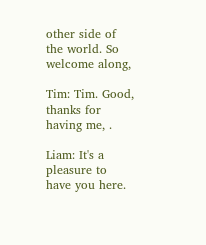other side of the world. So welcome along,

Tim: Tim. Good, thanks for having me, .

Liam: It's a pleasure to have you here.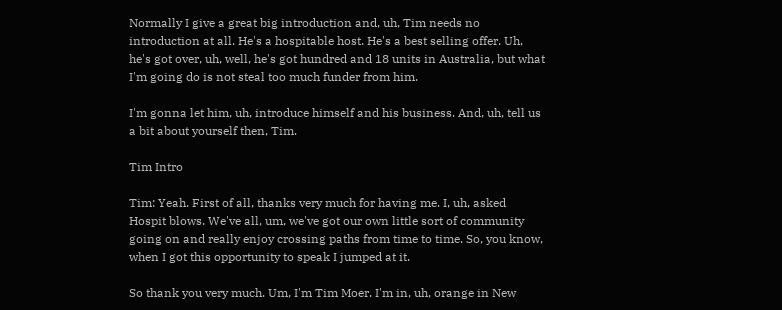Normally I give a great big introduction and, uh, Tim needs no introduction at all. He's a hospitable host. He's a best selling offer. Uh, he's got over, uh, well, he's got hundred and 18 units in Australia, but what I'm going do is not steal too much funder from him.

I'm gonna let him, uh, introduce himself and his business. And, uh, tell us a bit about yourself then, Tim.

Tim Intro

Tim: Yeah. First of all, thanks very much for having me. I, uh, asked Hospit blows. We've all, um, we've got our own little sort of community going on and really enjoy crossing paths from time to time. So, you know, when I got this opportunity to speak I jumped at it.

So thank you very much. Um, I'm Tim Moer. I'm in, uh, orange in New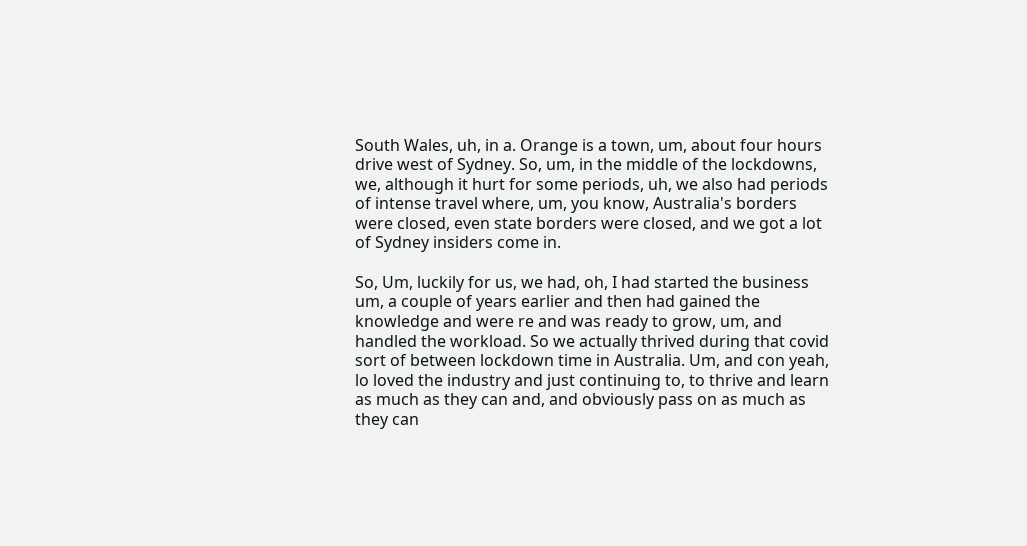South Wales, uh, in a. Orange is a town, um, about four hours drive west of Sydney. So, um, in the middle of the lockdowns, we, although it hurt for some periods, uh, we also had periods of intense travel where, um, you know, Australia's borders were closed, even state borders were closed, and we got a lot of Sydney insiders come in.

So, Um, luckily for us, we had, oh, I had started the business um, a couple of years earlier and then had gained the knowledge and were re and was ready to grow, um, and handled the workload. So we actually thrived during that covid sort of between lockdown time in Australia. Um, and con yeah, lo loved the industry and just continuing to, to thrive and learn as much as they can and, and obviously pass on as much as they can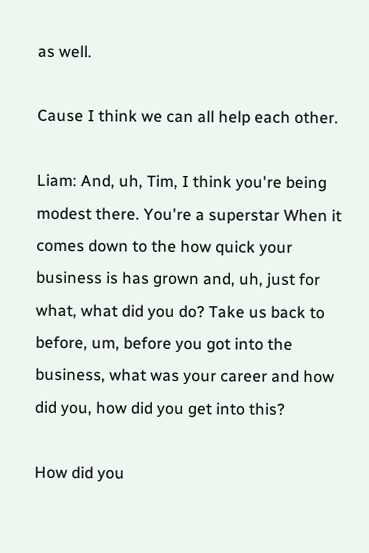as well.

Cause I think we can all help each other.

Liam: And, uh, Tim, I think you're being modest there. You're a superstar When it comes down to the how quick your business is has grown and, uh, just for what, what did you do? Take us back to before, um, before you got into the business, what was your career and how did you, how did you get into this?

How did you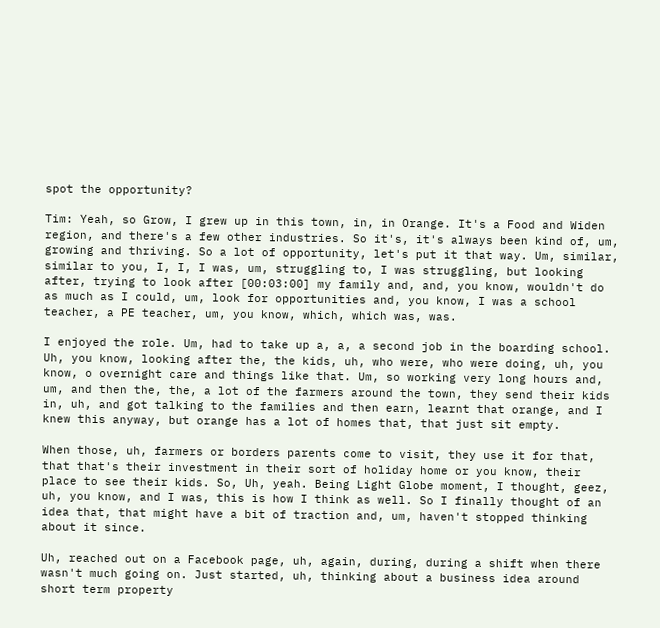spot the opportunity?

Tim: Yeah, so Grow, I grew up in this town, in, in Orange. It's a Food and Widen region, and there's a few other industries. So it's, it's always been kind of, um, growing and thriving. So a lot of opportunity, let's put it that way. Um, similar, similar to you, I, I, I was, um, struggling to, I was struggling, but looking after, trying to look after [00:03:00] my family and, and, you know, wouldn't do as much as I could, um, look for opportunities and, you know, I was a school teacher, a PE teacher, um, you know, which, which was, was.

I enjoyed the role. Um, had to take up a, a, a second job in the boarding school. Uh, you know, looking after the, the kids, uh, who were, who were doing, uh, you know, o overnight care and things like that. Um, so working very long hours and, um, and then the, the, a lot of the farmers around the town, they send their kids in, uh, and got talking to the families and then earn, learnt that orange, and I knew this anyway, but orange has a lot of homes that, that just sit empty.

When those, uh, farmers or borders parents come to visit, they use it for that, that that's their investment in their sort of holiday home or you know, their place to see their kids. So, Uh, yeah. Being Light Globe moment, I thought, geez, uh, you know, and I was, this is how I think as well. So I finally thought of an idea that, that might have a bit of traction and, um, haven't stopped thinking about it since.

Uh, reached out on a Facebook page, uh, again, during, during a shift when there wasn't much going on. Just started, uh, thinking about a business idea around short term property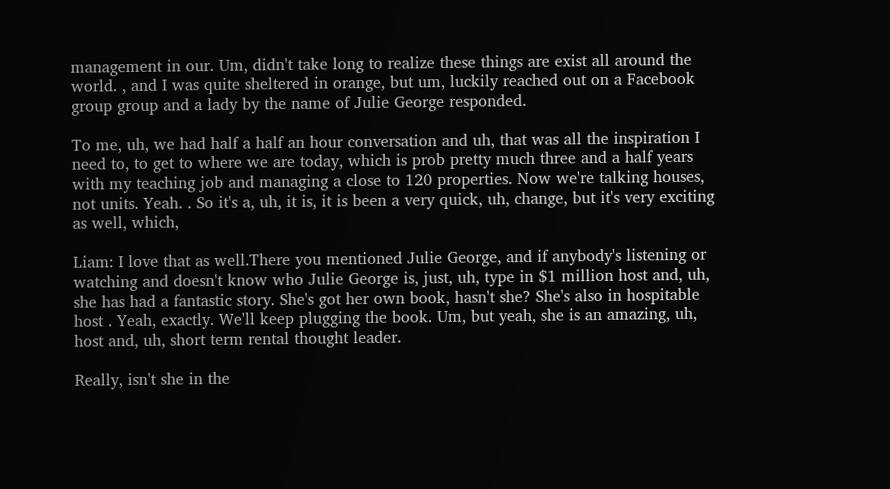management in our. Um, didn't take long to realize these things are exist all around the world. , and I was quite sheltered in orange, but um, luckily reached out on a Facebook group group and a lady by the name of Julie George responded.

To me, uh, we had half a half an hour conversation and uh, that was all the inspiration I need to, to get to where we are today, which is prob pretty much three and a half years with my teaching job and managing a close to 120 properties. Now we're talking houses, not units. Yeah. . So it's a, uh, it is, it is been a very quick, uh, change, but it's very exciting as well, which,

Liam: I love that as well.There you mentioned Julie George, and if anybody's listening or watching and doesn't know who Julie George is, just, uh, type in $1 million host and, uh, she has had a fantastic story. She's got her own book, hasn't she? She's also in hospitable host . Yeah, exactly. We'll keep plugging the book. Um, but yeah, she is an amazing, uh, host and, uh, short term rental thought leader.

Really, isn't she in the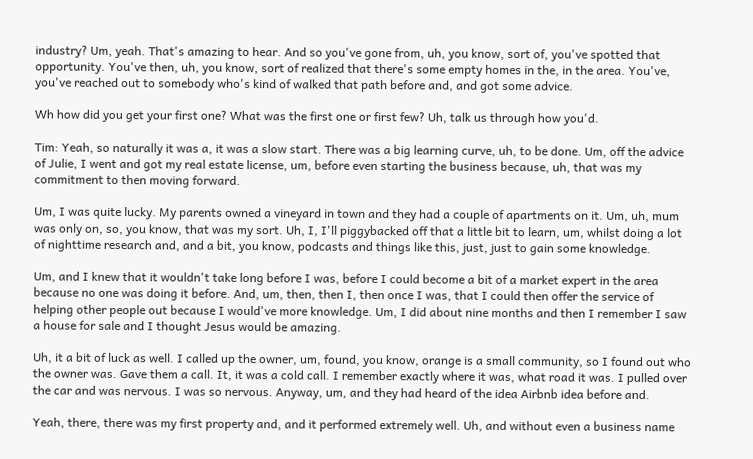industry? Um, yeah. That's amazing to hear. And so you've gone from, uh, you know, sort of, you've spotted that opportunity. You've then, uh, you know, sort of realized that there's some empty homes in the, in the area. You've, you've reached out to somebody who's kind of walked that path before and, and got some advice.

Wh how did you get your first one? What was the first one or first few? Uh, talk us through how you'd.

Tim: Yeah, so naturally it was a, it was a slow start. There was a big learning curve, uh, to be done. Um, off the advice of Julie, I went and got my real estate license, um, before even starting the business because, uh, that was my commitment to then moving forward.

Um, I was quite lucky. My parents owned a vineyard in town and they had a couple of apartments on it. Um, uh, mum was only on, so, you know, that was my sort. Uh, I, I'll piggybacked off that a little bit to learn, um, whilst doing a lot of nighttime research and, and a bit, you know, podcasts and things like this, just, just to gain some knowledge.

Um, and I knew that it wouldn't take long before I was, before I could become a bit of a market expert in the area because no one was doing it before. And, um, then, then I, then once I was, that I could then offer the service of helping other people out because I would've more knowledge. Um, I did about nine months and then I remember I saw a house for sale and I thought Jesus would be amazing.

Uh, it a bit of luck as well. I called up the owner, um, found, you know, orange is a small community, so I found out who the owner was. Gave them a call. It, it was a cold call. I remember exactly where it was, what road it was. I pulled over the car and was nervous. I was so nervous. Anyway, um, and they had heard of the idea Airbnb idea before and.

Yeah, there, there was my first property and, and it performed extremely well. Uh, and without even a business name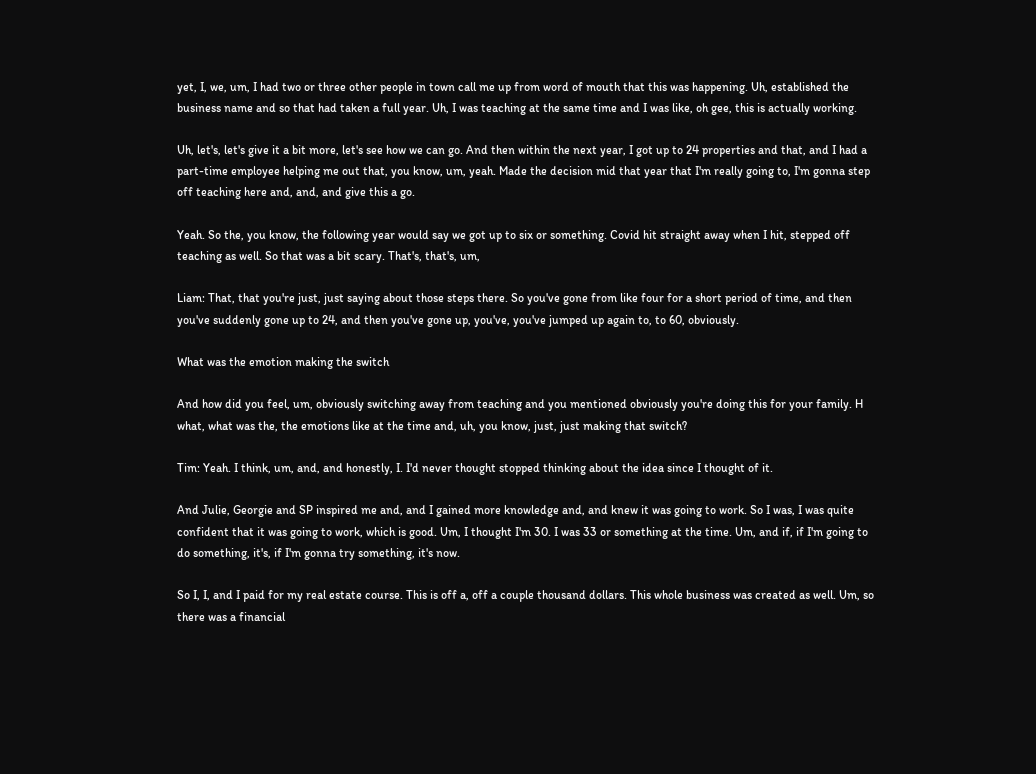yet, I, we, um, I had two or three other people in town call me up from word of mouth that this was happening. Uh, established the business name and so that had taken a full year. Uh, I was teaching at the same time and I was like, oh gee, this is actually working.

Uh, let's, let's give it a bit more, let's see how we can go. And then within the next year, I got up to 24 properties and that, and I had a part-time employee helping me out that, you know, um, yeah. Made the decision mid that year that I'm really going to, I'm gonna step off teaching here and, and, and give this a go.

Yeah. So the, you know, the following year would say we got up to six or something. Covid hit straight away when I hit, stepped off teaching as well. So that was a bit scary. That's, that's, um,

Liam: That, that you're just, just saying about those steps there. So you've gone from like four for a short period of time, and then you've suddenly gone up to 24, and then you've gone up, you've, you've jumped up again to, to 60, obviously.

What was the emotion making the switch

And how did you feel, um, obviously switching away from teaching and you mentioned obviously you're doing this for your family. H what, what was the, the emotions like at the time and, uh, you know, just, just making that switch?

Tim: Yeah. I think, um, and, and honestly, I. I'd never thought stopped thinking about the idea since I thought of it.

And Julie, Georgie and SP inspired me and, and I gained more knowledge and, and knew it was going to work. So I was, I was quite confident that it was going to work, which is good. Um, I thought I'm 30. I was 33 or something at the time. Um, and if, if I'm going to do something, it's, if I'm gonna try something, it's now.

So I, I, and I paid for my real estate course. This is off a, off a couple thousand dollars. This whole business was created as well. Um, so there was a financial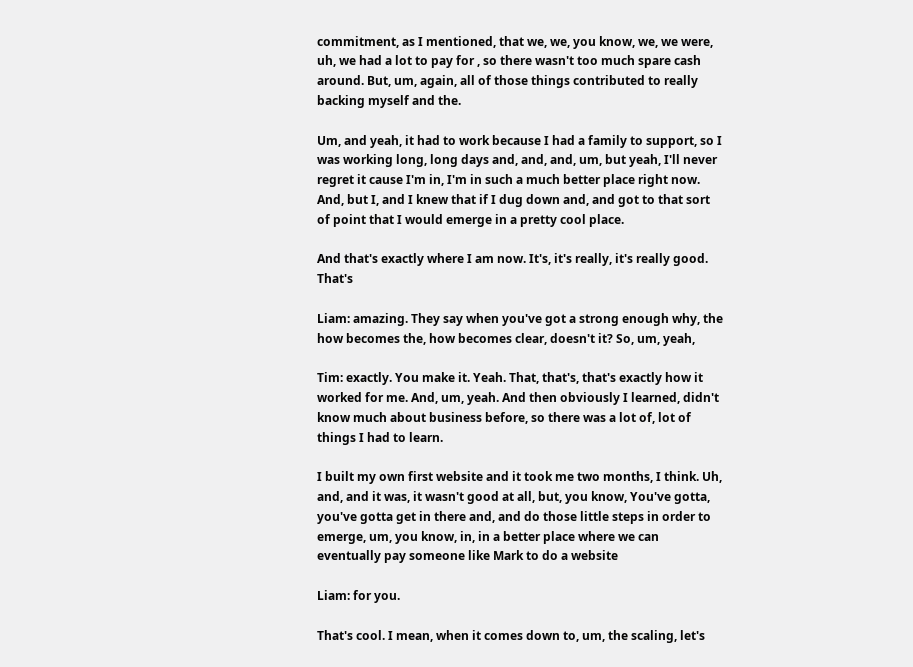commitment, as I mentioned, that we, we, you know, we, we were, uh, we had a lot to pay for , so there wasn't too much spare cash around. But, um, again, all of those things contributed to really backing myself and the.

Um, and yeah, it had to work because I had a family to support, so I was working long, long days and, and, and, um, but yeah, I'll never regret it cause I'm in, I'm in such a much better place right now. And, but I, and I knew that if I dug down and, and got to that sort of point that I would emerge in a pretty cool place.

And that's exactly where I am now. It's, it's really, it's really good. That's

Liam: amazing. They say when you've got a strong enough why, the how becomes the, how becomes clear, doesn't it? So, um, yeah,

Tim: exactly. You make it. Yeah. That, that's, that's exactly how it worked for me. And, um, yeah. And then obviously I learned, didn't know much about business before, so there was a lot of, lot of things I had to learn.

I built my own first website and it took me two months, I think. Uh, and, and it was, it wasn't good at all, but, you know, You've gotta, you've gotta get in there and, and do those little steps in order to emerge, um, you know, in, in a better place where we can eventually pay someone like Mark to do a website

Liam: for you.

That's cool. I mean, when it comes down to, um, the scaling, let's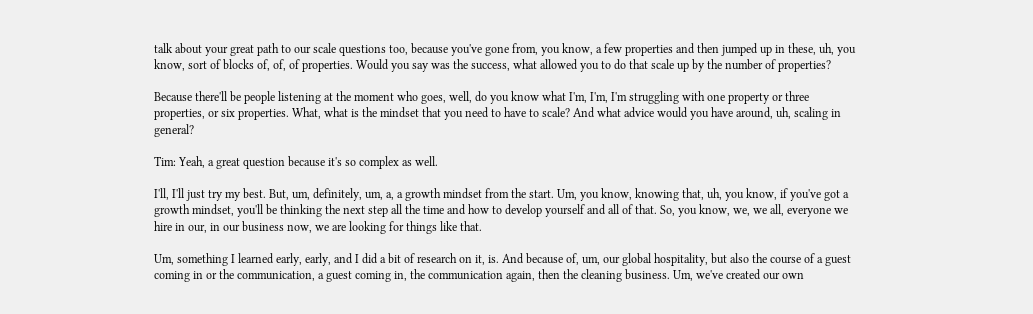talk about your great path to our scale questions too, because you've gone from, you know, a few properties and then jumped up in these, uh, you know, sort of blocks of, of, of properties. Would you say was the success, what allowed you to do that scale up by the number of properties?

Because there'll be people listening at the moment who goes, well, do you know what I'm, I'm, I'm struggling with one property or three properties, or six properties. What, what is the mindset that you need to have to scale? And what advice would you have around, uh, scaling in general?

Tim: Yeah, a great question because it's so complex as well.

I'll, I'll just try my best. But, um, definitely, um, a, a growth mindset from the start. Um, you know, knowing that, uh, you know, if you've got a growth mindset, you'll be thinking the next step all the time and how to develop yourself and all of that. So, you know, we, we all, everyone we hire in our, in our business now, we are looking for things like that.

Um, something I learned early, early, and I did a bit of research on it, is. And because of, um, our global hospitality, but also the course of a guest coming in or the communication, a guest coming in, the communication again, then the cleaning business. Um, we've created our own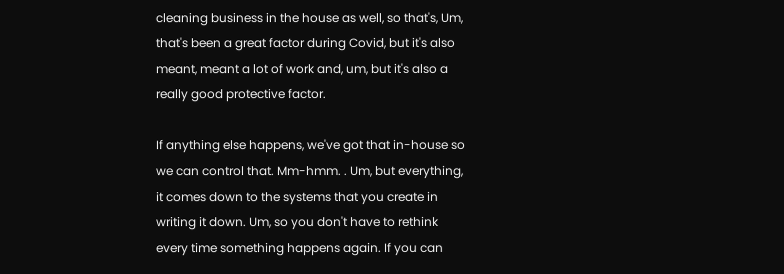cleaning business in the house as well, so that's, Um, that's been a great factor during Covid, but it's also meant, meant a lot of work and, um, but it's also a really good protective factor.

If anything else happens, we've got that in-house so we can control that. Mm-hmm. . Um, but everything, it comes down to the systems that you create in writing it down. Um, so you don't have to rethink every time something happens again. If you can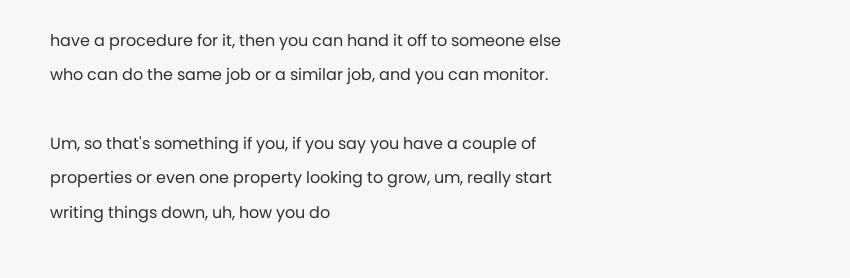have a procedure for it, then you can hand it off to someone else who can do the same job or a similar job, and you can monitor.

Um, so that's something if you, if you say you have a couple of properties or even one property looking to grow, um, really start writing things down, uh, how you do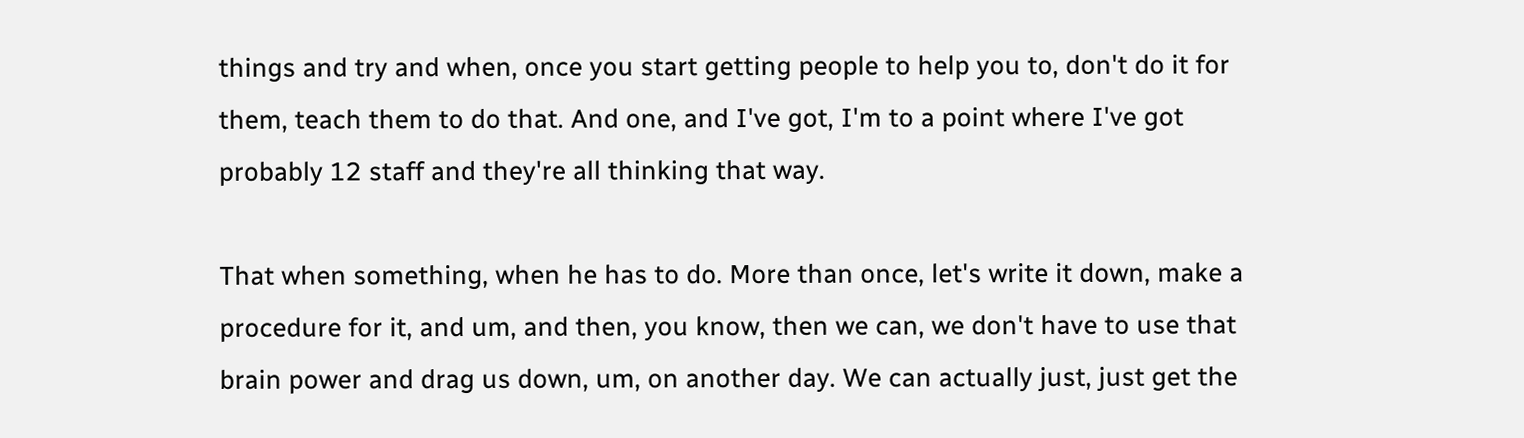things and try and when, once you start getting people to help you to, don't do it for them, teach them to do that. And one, and I've got, I'm to a point where I've got probably 12 staff and they're all thinking that way.

That when something, when he has to do. More than once, let's write it down, make a procedure for it, and um, and then, you know, then we can, we don't have to use that brain power and drag us down, um, on another day. We can actually just, just get the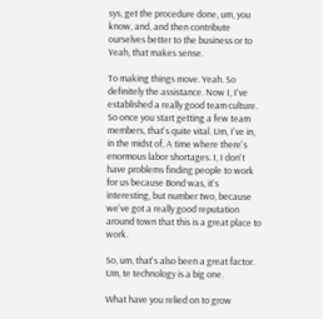sys, get the procedure done, um, you know, and, and then contribute ourselves better to the business or to Yeah, that makes sense.

To making things move. Yeah. So definitely the assistance. Now I, I've established a really good team culture. So once you start getting a few team members, that's quite vital. Um, I've in, in the midst of, A time where there's enormous labor shortages. I, I don't have problems finding people to work for us because Bond was, it's interesting, but number two, because we've got a really good reputation around town that this is a great place to work.

So, um, that's also been a great factor. Um, te technology is a big one.

What have you relied on to grow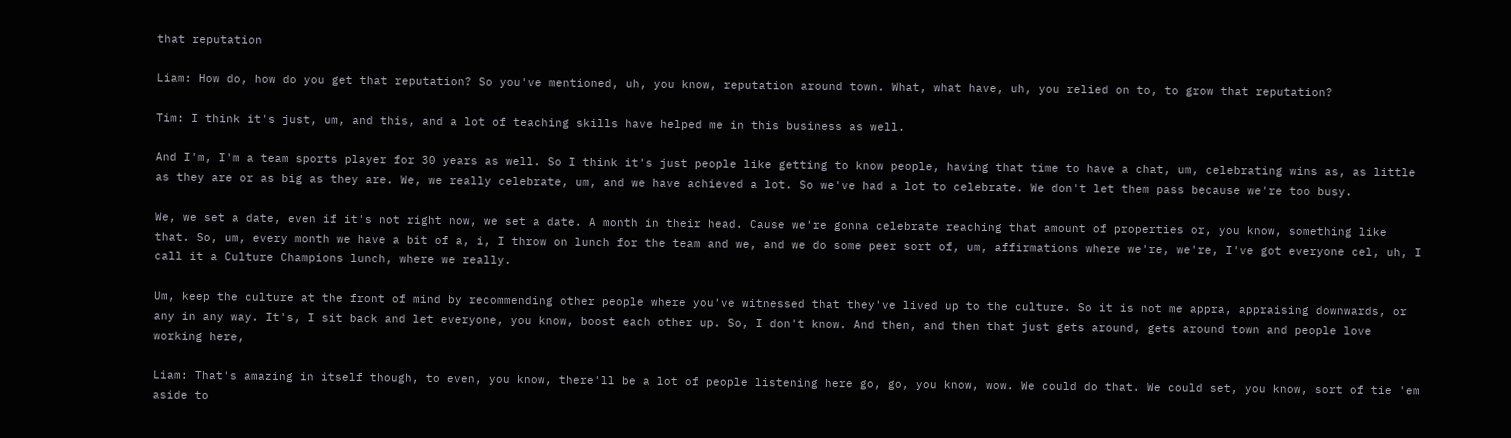that reputation

Liam: How do, how do you get that reputation? So you've mentioned, uh, you know, reputation around town. What, what have, uh, you relied on to, to grow that reputation?

Tim: I think it's just, um, and this, and a lot of teaching skills have helped me in this business as well.

And I'm, I'm a team sports player for 30 years as well. So I think it's just people like getting to know people, having that time to have a chat, um, celebrating wins as, as little as they are or as big as they are. We, we really celebrate, um, and we have achieved a lot. So we've had a lot to celebrate. We don't let them pass because we're too busy.

We, we set a date, even if it's not right now, we set a date. A month in their head. Cause we're gonna celebrate reaching that amount of properties or, you know, something like that. So, um, every month we have a bit of a, i, I throw on lunch for the team and we, and we do some peer sort of, um, affirmations where we're, we're, I've got everyone cel, uh, I call it a Culture Champions lunch, where we really.

Um, keep the culture at the front of mind by recommending other people where you've witnessed that they've lived up to the culture. So it is not me appra, appraising downwards, or any in any way. It's, I sit back and let everyone, you know, boost each other up. So, I don't know. And then, and then that just gets around, gets around town and people love working here,

Liam: That's amazing in itself though, to even, you know, there'll be a lot of people listening here go, go, you know, wow. We could do that. We could set, you know, sort of tie 'em aside to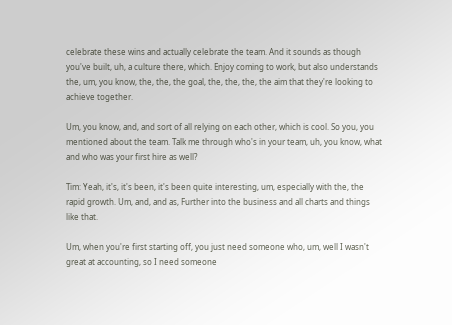celebrate these wins and actually celebrate the team. And it sounds as though you've built, uh, a culture there, which. Enjoy coming to work, but also understands the, um, you know, the, the, the goal, the, the, the, the aim that they're looking to achieve together.

Um, you know, and, and sort of all relying on each other, which is cool. So you, you mentioned about the team. Talk me through who's in your team, uh, you know, what and who was your first hire as well?

Tim: Yeah, it's, it's been, it's been quite interesting, um, especially with the, the rapid growth. Um, and, and as, Further into the business and all charts and things like that.

Um, when you're first starting off, you just need someone who, um, well I wasn't great at accounting, so I need someone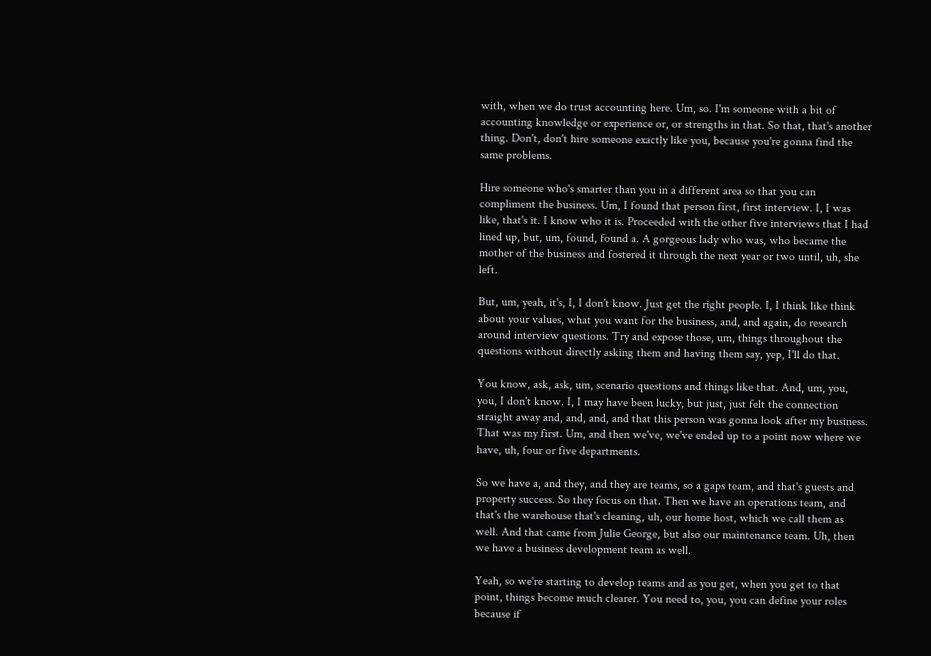with, when we do trust accounting here. Um, so. I'm someone with a bit of accounting knowledge or experience or, or strengths in that. So that, that's another thing. Don't, don't hire someone exactly like you, because you're gonna find the same problems.

Hire someone who's smarter than you in a different area so that you can compliment the business. Um, I found that person first, first interview. I, I was like, that's it. I know who it is. Proceeded with the other five interviews that I had lined up, but, um, found, found a. A gorgeous lady who was, who became the mother of the business and fostered it through the next year or two until, uh, she left.

But, um, yeah, it's, I, I don't know. Just get the right people. I, I think like think about your values, what you want for the business, and, and again, do research around interview questions. Try and expose those, um, things throughout the questions without directly asking them and having them say, yep, I'll do that.

You know, ask, ask, um, scenario questions and things like that. And, um, you, you, I don't know. I, I may have been lucky, but just, just felt the connection straight away and, and, and, and that this person was gonna look after my business. That was my first. Um, and then we've, we've ended up to a point now where we have, uh, four or five departments.

So we have a, and they, and they are teams, so a gaps team, and that's guests and property success. So they focus on that. Then we have an operations team, and that's the warehouse that's cleaning, uh, our home host, which we call them as well. And that came from Julie George, but also our maintenance team. Uh, then we have a business development team as well.

Yeah, so we're starting to develop teams and as you get, when you get to that point, things become much clearer. You need to, you, you can define your roles because if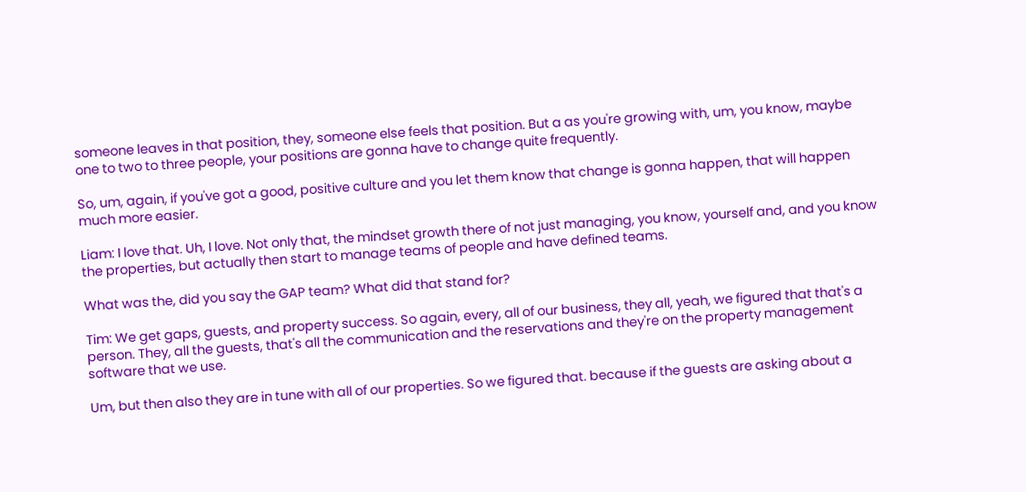someone leaves in that position, they, someone else feels that position. But a as you're growing with, um, you know, maybe one to two to three people, your positions are gonna have to change quite frequently.

So, um, again, if you've got a good, positive culture and you let them know that change is gonna happen, that will happen much more easier.

Liam: I love that. Uh, I love. Not only that, the mindset growth there of not just managing, you know, yourself and, and you know the properties, but actually then start to manage teams of people and have defined teams.

What was the, did you say the GAP team? What did that stand for?

Tim: We get gaps, guests, and property success. So again, every, all of our business, they all, yeah, we figured that that's a person. They, all the guests, that's all the communication and the reservations and they're on the property management software that we use.

Um, but then also they are in tune with all of our properties. So we figured that. because if the guests are asking about a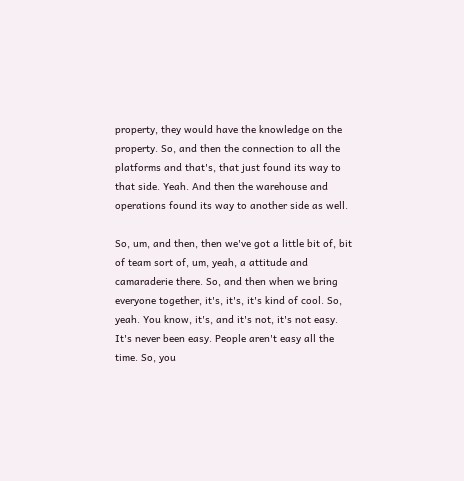property, they would have the knowledge on the property. So, and then the connection to all the platforms and that's, that just found its way to that side. Yeah. And then the warehouse and operations found its way to another side as well.

So, um, and then, then we've got a little bit of, bit of team sort of, um, yeah, a attitude and camaraderie there. So, and then when we bring everyone together, it's, it's, it's kind of cool. So, yeah. You know, it's, and it's not, it's not easy. It's never been easy. People aren't easy all the time. So, you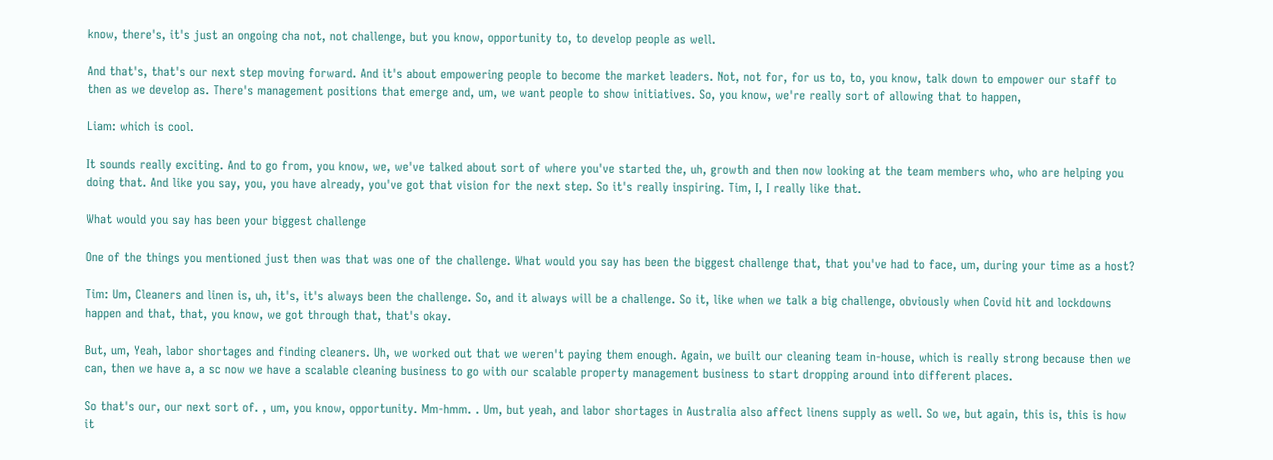know, there's, it's just an ongoing cha not, not challenge, but you know, opportunity to, to develop people as well.

And that's, that's our next step moving forward. And it's about empowering people to become the market leaders. Not, not for, for us to, to, you know, talk down to empower our staff to then as we develop as. There's management positions that emerge and, um, we want people to show initiatives. So, you know, we're really sort of allowing that to happen,

Liam: which is cool.

It sounds really exciting. And to go from, you know, we, we've talked about sort of where you've started the, uh, growth and then now looking at the team members who, who are helping you doing that. And like you say, you, you have already, you've got that vision for the next step. So it's really inspiring. Tim, I, I really like that.

What would you say has been your biggest challenge

One of the things you mentioned just then was that was one of the challenge. What would you say has been the biggest challenge that, that you've had to face, um, during your time as a host?

Tim: Um, Cleaners and linen is, uh, it's, it's always been the challenge. So, and it always will be a challenge. So it, like when we talk a big challenge, obviously when Covid hit and lockdowns happen and that, that, you know, we got through that, that's okay.

But, um, Yeah, labor shortages and finding cleaners. Uh, we worked out that we weren't paying them enough. Again, we built our cleaning team in-house, which is really strong because then we can, then we have a, a sc now we have a scalable cleaning business to go with our scalable property management business to start dropping around into different places.

So that's our, our next sort of. , um, you know, opportunity. Mm-hmm. . Um, but yeah, and labor shortages in Australia also affect linens supply as well. So we, but again, this is, this is how it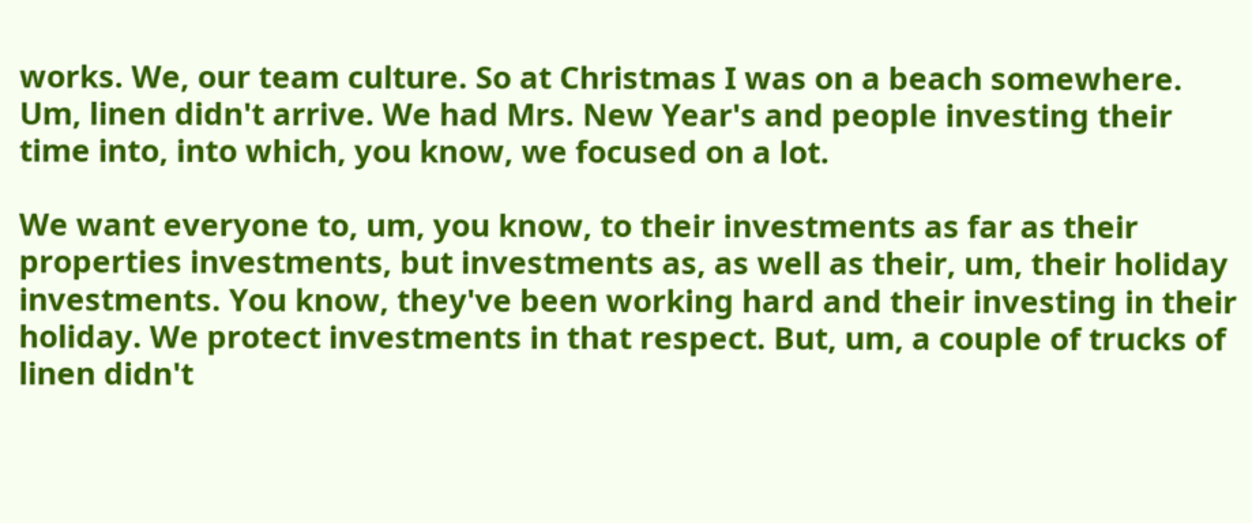works. We, our team culture. So at Christmas I was on a beach somewhere. Um, linen didn't arrive. We had Mrs. New Year's and people investing their time into, into which, you know, we focused on a lot.

We want everyone to, um, you know, to their investments as far as their properties investments, but investments as, as well as their, um, their holiday investments. You know, they've been working hard and their investing in their holiday. We protect investments in that respect. But, um, a couple of trucks of linen didn't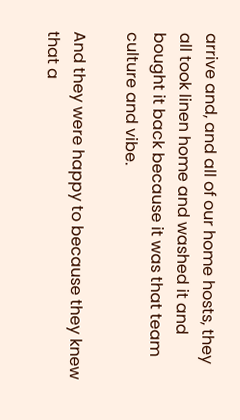arrive and, and all of our home hosts, they all took linen home and washed it and bought it back because it was that team culture and vibe.

And they were happy to because they knew that a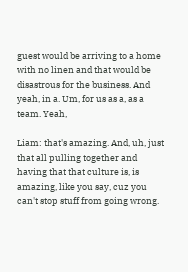guest would be arriving to a home with no linen and that would be disastrous for the business. And yeah, in a. Um, for us as a, as a team. Yeah,

Liam: that's amazing. And, uh, just that all pulling together and having that that culture is, is amazing, like you say, cuz you can't stop stuff from going wrong.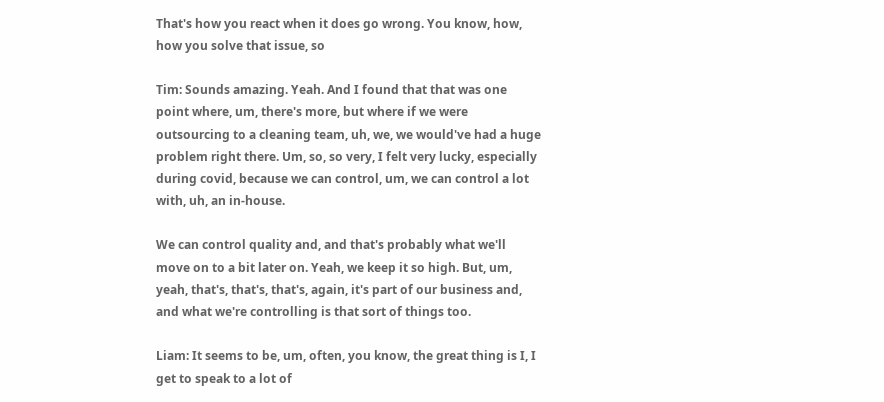That's how you react when it does go wrong. You know, how, how you solve that issue, so

Tim: Sounds amazing. Yeah. And I found that that was one point where, um, there's more, but where if we were outsourcing to a cleaning team, uh, we, we would've had a huge problem right there. Um, so, so very, I felt very lucky, especially during covid, because we can control, um, we can control a lot with, uh, an in-house.

We can control quality and, and that's probably what we'll move on to a bit later on. Yeah, we keep it so high. But, um, yeah, that's, that's, that's, again, it's part of our business and, and what we're controlling is that sort of things too.

Liam: It seems to be, um, often, you know, the great thing is I, I get to speak to a lot of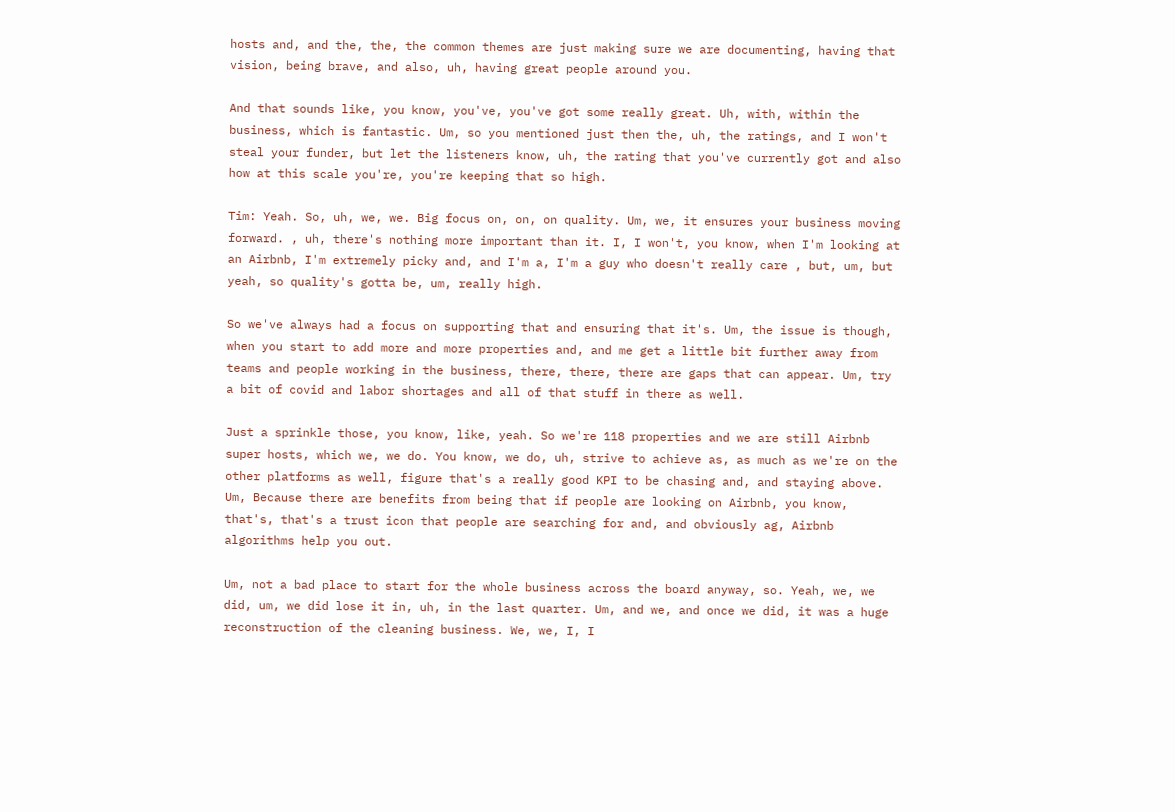hosts and, and the, the, the common themes are just making sure we are documenting, having that vision, being brave, and also, uh, having great people around you.

And that sounds like, you know, you've, you've got some really great. Uh, with, within the business, which is fantastic. Um, so you mentioned just then the, uh, the ratings, and I won't steal your funder, but let the listeners know, uh, the rating that you've currently got and also how at this scale you're, you're keeping that so high.

Tim: Yeah. So, uh, we, we. Big focus on, on, on quality. Um, we, it ensures your business moving forward. , uh, there's nothing more important than it. I, I won't, you know, when I'm looking at an Airbnb, I'm extremely picky and, and I'm a, I'm a guy who doesn't really care , but, um, but yeah, so quality's gotta be, um, really high.

So we've always had a focus on supporting that and ensuring that it's. Um, the issue is though, when you start to add more and more properties and, and me get a little bit further away from teams and people working in the business, there, there, there are gaps that can appear. Um, try a bit of covid and labor shortages and all of that stuff in there as well.

Just a sprinkle those, you know, like, yeah. So we're 118 properties and we are still Airbnb super hosts, which we, we do. You know, we do, uh, strive to achieve as, as much as we're on the other platforms as well, figure that's a really good KPI to be chasing and, and staying above. Um, Because there are benefits from being that if people are looking on Airbnb, you know, that's, that's a trust icon that people are searching for and, and obviously ag, Airbnb algorithms help you out.

Um, not a bad place to start for the whole business across the board anyway, so. Yeah, we, we did, um, we did lose it in, uh, in the last quarter. Um, and we, and once we did, it was a huge reconstruction of the cleaning business. We, we, I, I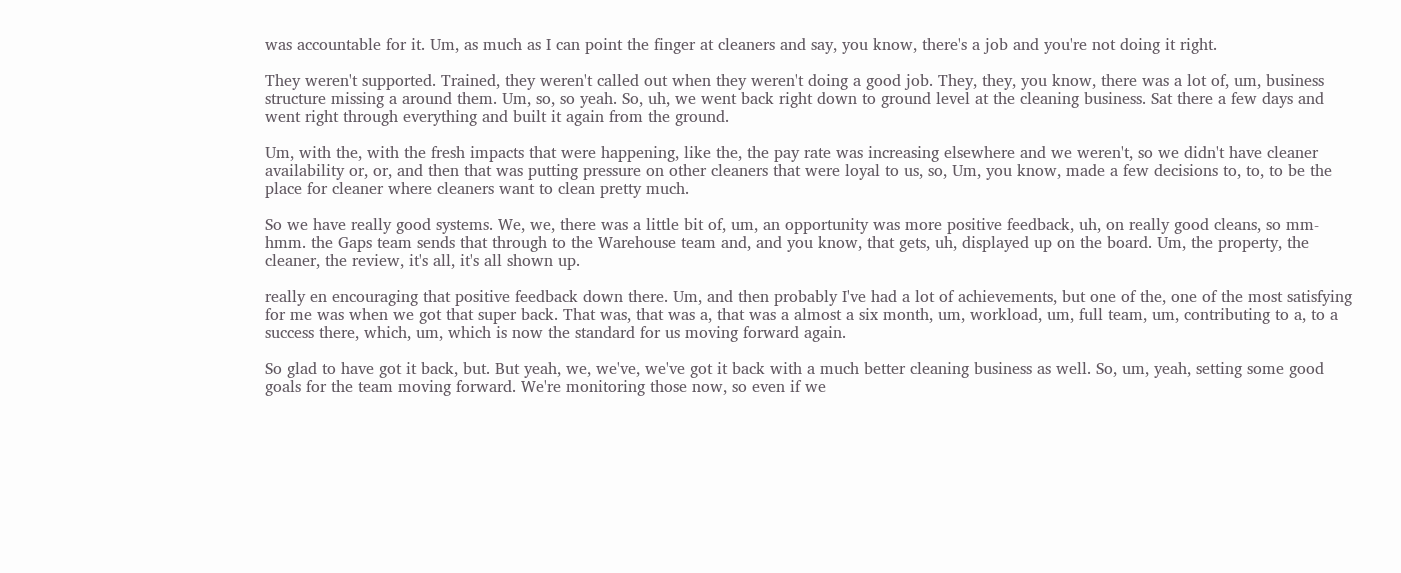was accountable for it. Um, as much as I can point the finger at cleaners and say, you know, there's a job and you're not doing it right.

They weren't supported. Trained, they weren't called out when they weren't doing a good job. They, they, you know, there was a lot of, um, business structure missing a around them. Um, so, so yeah. So, uh, we went back right down to ground level at the cleaning business. Sat there a few days and went right through everything and built it again from the ground.

Um, with the, with the fresh impacts that were happening, like the, the pay rate was increasing elsewhere and we weren't, so we didn't have cleaner availability or, or, and then that was putting pressure on other cleaners that were loyal to us, so, Um, you know, made a few decisions to, to, to be the place for cleaner where cleaners want to clean pretty much.

So we have really good systems. We, we, there was a little bit of, um, an opportunity was more positive feedback, uh, on really good cleans, so mm-hmm. the Gaps team sends that through to the Warehouse team and, and you know, that gets, uh, displayed up on the board. Um, the property, the cleaner, the review, it's all, it's all shown up.

really en encouraging that positive feedback down there. Um, and then probably I've had a lot of achievements, but one of the, one of the most satisfying for me was when we got that super back. That was, that was a, that was a almost a six month, um, workload, um, full team, um, contributing to a, to a success there, which, um, which is now the standard for us moving forward again.

So glad to have got it back, but. But yeah, we, we've, we've got it back with a much better cleaning business as well. So, um, yeah, setting some good goals for the team moving forward. We're monitoring those now, so even if we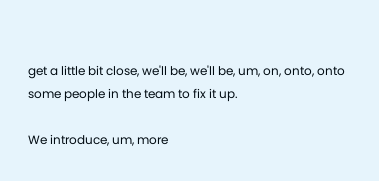get a little bit close, we'll be, we'll be, um, on, onto, onto some people in the team to fix it up.

We introduce, um, more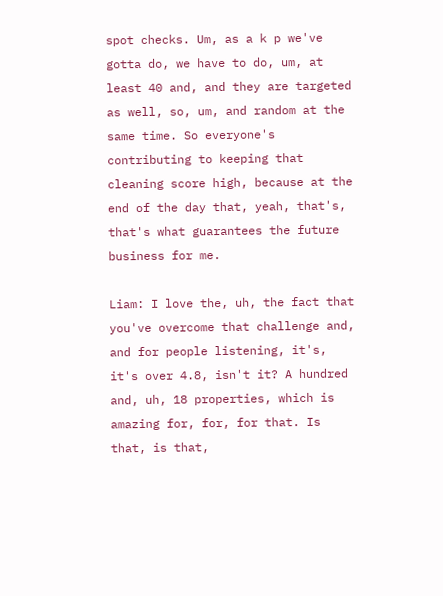spot checks. Um, as a k p we've gotta do, we have to do, um, at least 40 and, and they are targeted as well, so, um, and random at the same time. So everyone's contributing to keeping that cleaning score high, because at the end of the day that, yeah, that's, that's what guarantees the future business for me.

Liam: I love the, uh, the fact that you've overcome that challenge and, and for people listening, it's, it's over 4.8, isn't it? A hundred and, uh, 18 properties, which is amazing for, for, for that. Is that, is that,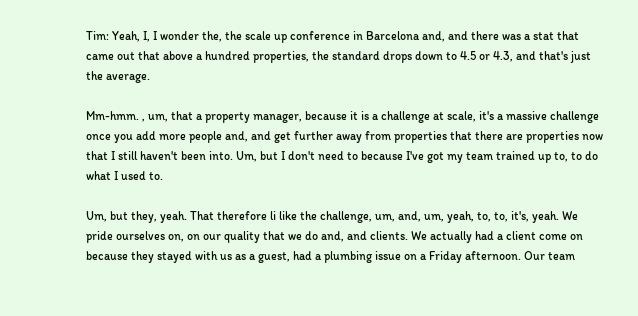Tim: Yeah, I, I wonder the, the scale up conference in Barcelona and, and there was a stat that came out that above a hundred properties, the standard drops down to 4.5 or 4.3, and that's just the average.

Mm-hmm. , um, that a property manager, because it is a challenge at scale, it's a massive challenge once you add more people and, and get further away from properties that there are properties now that I still haven't been into. Um, but I don't need to because I've got my team trained up to, to do what I used to.

Um, but they, yeah. That therefore li like the challenge, um, and, um, yeah, to, to, it's, yeah. We pride ourselves on, on our quality that we do and, and clients. We actually had a client come on because they stayed with us as a guest, had a plumbing issue on a Friday afternoon. Our team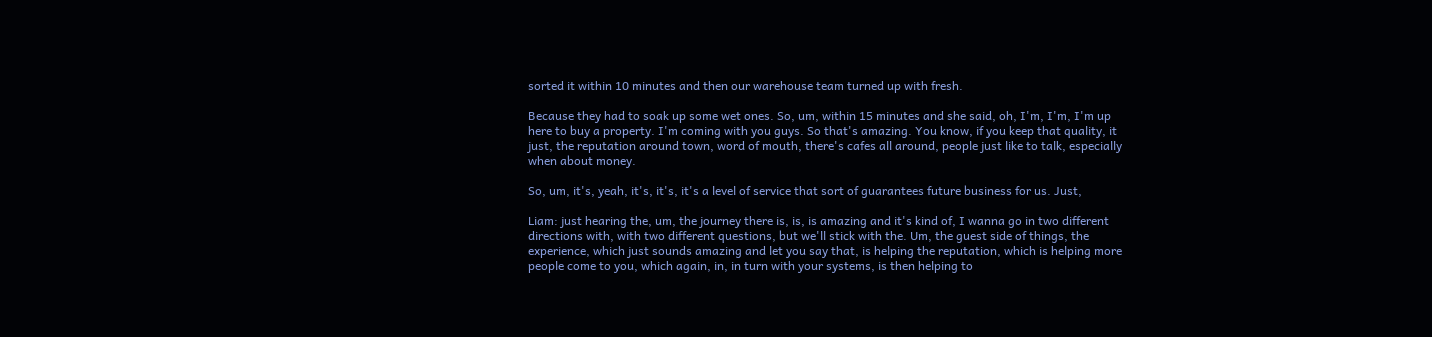sorted it within 10 minutes and then our warehouse team turned up with fresh.

Because they had to soak up some wet ones. So, um, within 15 minutes and she said, oh, I'm, I'm, I'm up here to buy a property. I'm coming with you guys. So that's amazing. You know, if you keep that quality, it just, the reputation around town, word of mouth, there's cafes all around, people just like to talk, especially when about money.

So, um, it's, yeah, it's, it's, it's a level of service that sort of guarantees future business for us. Just,

Liam: just hearing the, um, the journey there is, is, is amazing and it's kind of, I wanna go in two different directions with, with two different questions, but we'll stick with the. Um, the guest side of things, the experience, which just sounds amazing and let you say that, is helping the reputation, which is helping more people come to you, which again, in, in turn with your systems, is then helping to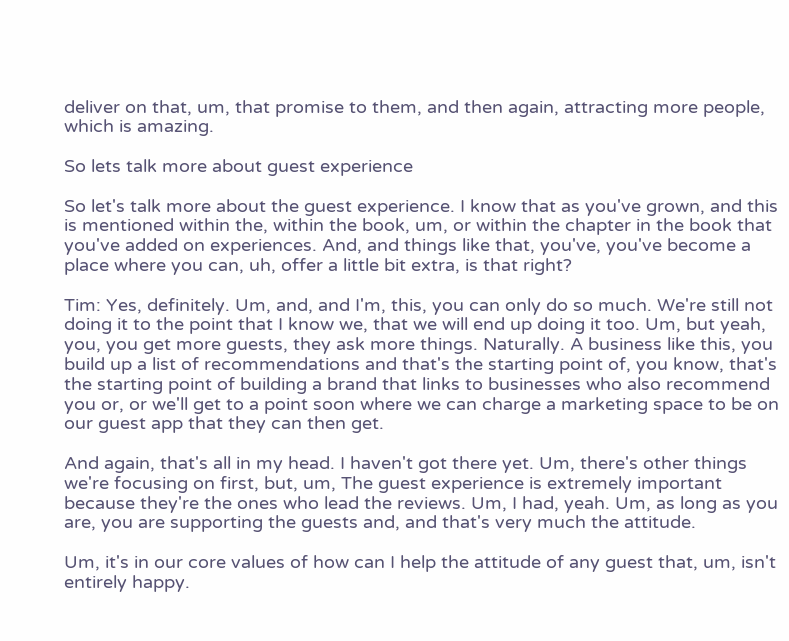deliver on that, um, that promise to them, and then again, attracting more people, which is amazing.

So lets talk more about guest experience

So let's talk more about the guest experience. I know that as you've grown, and this is mentioned within the, within the book, um, or within the chapter in the book that you've added on experiences. And, and things like that, you've, you've become a place where you can, uh, offer a little bit extra, is that right?

Tim: Yes, definitely. Um, and, and I'm, this, you can only do so much. We're still not doing it to the point that I know we, that we will end up doing it too. Um, but yeah, you, you get more guests, they ask more things. Naturally. A business like this, you build up a list of recommendations and that's the starting point of, you know, that's the starting point of building a brand that links to businesses who also recommend you or, or we'll get to a point soon where we can charge a marketing space to be on our guest app that they can then get.

And again, that's all in my head. I haven't got there yet. Um, there's other things we're focusing on first, but, um, The guest experience is extremely important because they're the ones who lead the reviews. Um, I had, yeah. Um, as long as you are, you are supporting the guests and, and that's very much the attitude.

Um, it's in our core values of how can I help the attitude of any guest that, um, isn't entirely happy.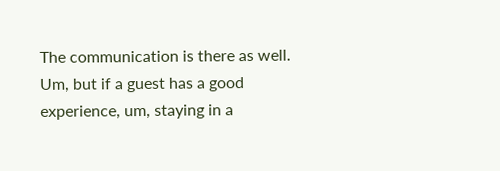The communication is there as well. Um, but if a guest has a good experience, um, staying in a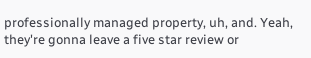professionally managed property, uh, and. Yeah, they're gonna leave a five star review or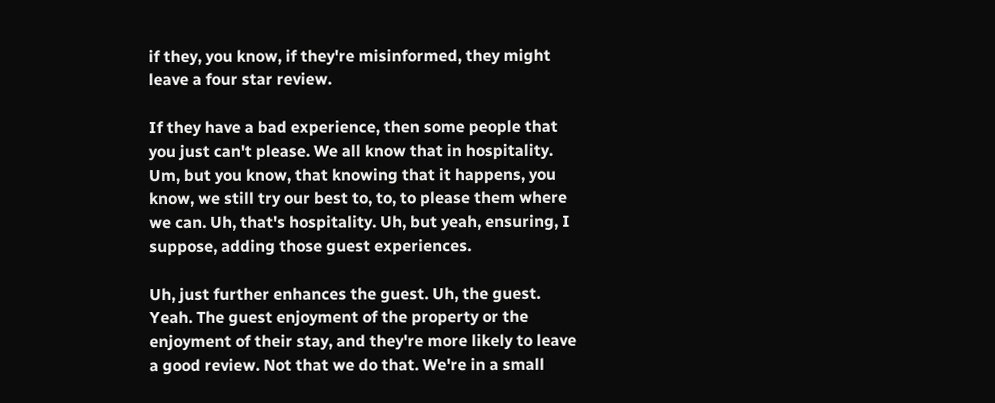if they, you know, if they're misinformed, they might leave a four star review.

If they have a bad experience, then some people that you just can't please. We all know that in hospitality. Um, but you know, that knowing that it happens, you know, we still try our best to, to, to please them where we can. Uh, that's hospitality. Uh, but yeah, ensuring, I suppose, adding those guest experiences.

Uh, just further enhances the guest. Uh, the guest. Yeah. The guest enjoyment of the property or the enjoyment of their stay, and they're more likely to leave a good review. Not that we do that. We're in a small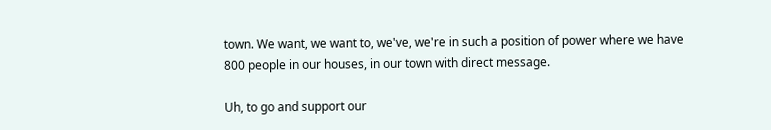town. We want, we want to, we've, we're in such a position of power where we have 800 people in our houses, in our town with direct message.

Uh, to go and support our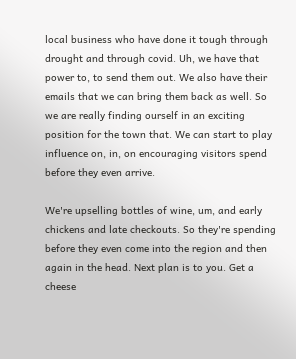local business who have done it tough through drought and through covid. Uh, we have that power to, to send them out. We also have their emails that we can bring them back as well. So we are really finding ourself in an exciting position for the town that. We can start to play influence on, in, on encouraging visitors spend before they even arrive.

We're upselling bottles of wine, um, and early chickens and late checkouts. So they're spending before they even come into the region and then again in the head. Next plan is to you. Get a cheese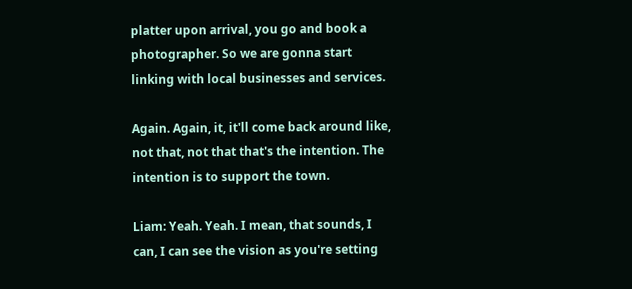platter upon arrival, you go and book a photographer. So we are gonna start linking with local businesses and services.

Again. Again, it, it'll come back around like, not that, not that that's the intention. The intention is to support the town.

Liam: Yeah. Yeah. I mean, that sounds, I can, I can see the vision as you're setting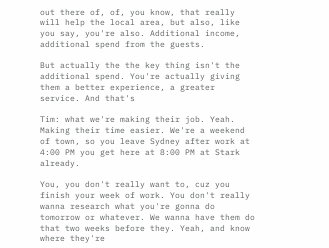out there of, of, you know, that really will help the local area, but also, like you say, you're also. Additional income, additional spend from the guests.

But actually the the key thing isn't the additional spend. You're actually giving them a better experience, a greater service. And that's

Tim: what we're making their job. Yeah. Making their time easier. We're a weekend of town, so you leave Sydney after work at 4:00 PM you get here at 8:00 PM at Stark already.

You, you don't really want to, cuz you finish your week of work. You don't really wanna research what you're gonna do tomorrow or whatever. We wanna have them do that two weeks before they. Yeah, and know where they're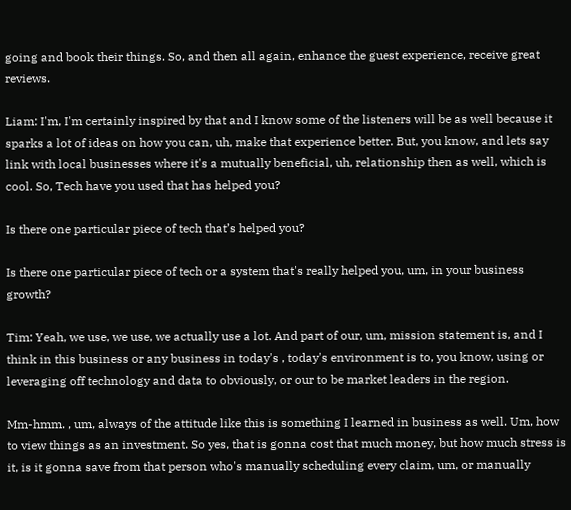going and book their things. So, and then all again, enhance the guest experience, receive great reviews.

Liam: I'm, I'm certainly inspired by that and I know some of the listeners will be as well because it sparks a lot of ideas on how you can, uh, make that experience better. But, you know, and lets say link with local businesses where it's a mutually beneficial, uh, relationship then as well, which is cool. So, Tech have you used that has helped you?

Is there one particular piece of tech that’s helped you?

Is there one particular piece of tech or a system that's really helped you, um, in your business growth?

Tim: Yeah, we use, we use, we actually use a lot. And part of our, um, mission statement is, and I think in this business or any business in today's , today's environment is to, you know, using or leveraging off technology and data to obviously, or our to be market leaders in the region.

Mm-hmm. , um, always of the attitude like this is something I learned in business as well. Um, how to view things as an investment. So yes, that is gonna cost that much money, but how much stress is it, is it gonna save from that person who's manually scheduling every claim, um, or manually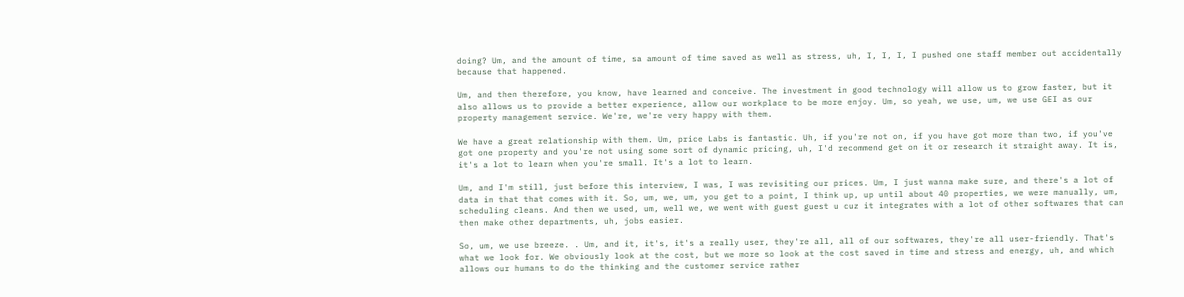doing? Um, and the amount of time, sa amount of time saved as well as stress, uh, I, I, I, I pushed one staff member out accidentally because that happened.

Um, and then therefore, you know, have learned and conceive. The investment in good technology will allow us to grow faster, but it also allows us to provide a better experience, allow our workplace to be more enjoy. Um, so yeah, we use, um, we use GEI as our property management service. We're, we're very happy with them.

We have a great relationship with them. Um, price Labs is fantastic. Uh, if you're not on, if you have got more than two, if you've got one property and you're not using some sort of dynamic pricing, uh, I'd recommend get on it or research it straight away. It is, it's a lot to learn when you're small. It's a lot to learn.

Um, and I'm still, just before this interview, I was, I was revisiting our prices. Um, I just wanna make sure, and there's a lot of data in that that comes with it. So, um, we, um, you get to a point, I think up, up until about 40 properties, we were manually, um, scheduling cleans. And then we used, um, well we, we went with guest guest u cuz it integrates with a lot of other softwares that can then make other departments, uh, jobs easier.

So, um, we use breeze. . Um, and it, it's, it's a really user, they're all, all of our softwares, they're all user-friendly. That's what we look for. We obviously look at the cost, but we more so look at the cost saved in time and stress and energy, uh, and which allows our humans to do the thinking and the customer service rather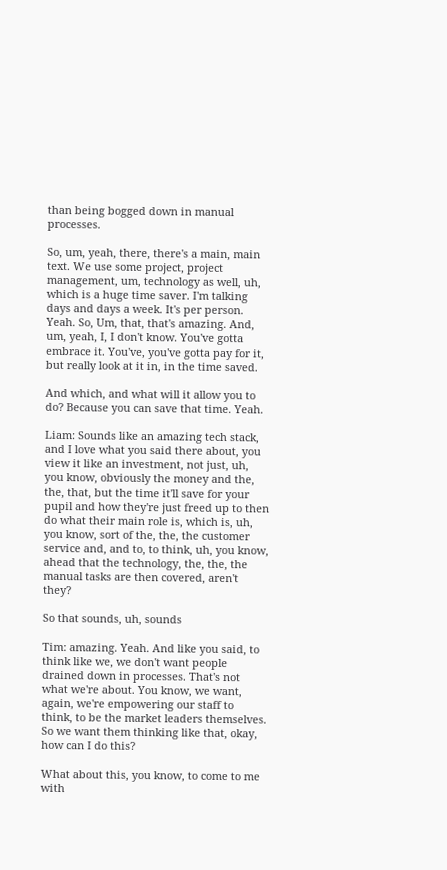than being bogged down in manual processes.

So, um, yeah, there, there's a main, main text. We use some project, project management, um, technology as well, uh, which is a huge time saver. I'm talking days and days a week. It's per person. Yeah. So, Um, that, that's amazing. And, um, yeah, I, I don't know. You've gotta embrace it. You've, you've gotta pay for it, but really look at it in, in the time saved.

And which, and what will it allow you to do? Because you can save that time. Yeah.

Liam: Sounds like an amazing tech stack, and I love what you said there about, you view it like an investment, not just, uh, you know, obviously the money and the, the, that, but the time it'll save for your pupil and how they're just freed up to then do what their main role is, which is, uh, you know, sort of the, the, the customer service and, and to, to think, uh, you know, ahead that the technology, the, the, the manual tasks are then covered, aren't they?

So that sounds, uh, sounds

Tim: amazing. Yeah. And like you said, to think like we, we don't want people drained down in processes. That's not what we're about. You know, we want, again, we're empowering our staff to think, to be the market leaders themselves. So we want them thinking like that, okay, how can I do this?

What about this, you know, to come to me with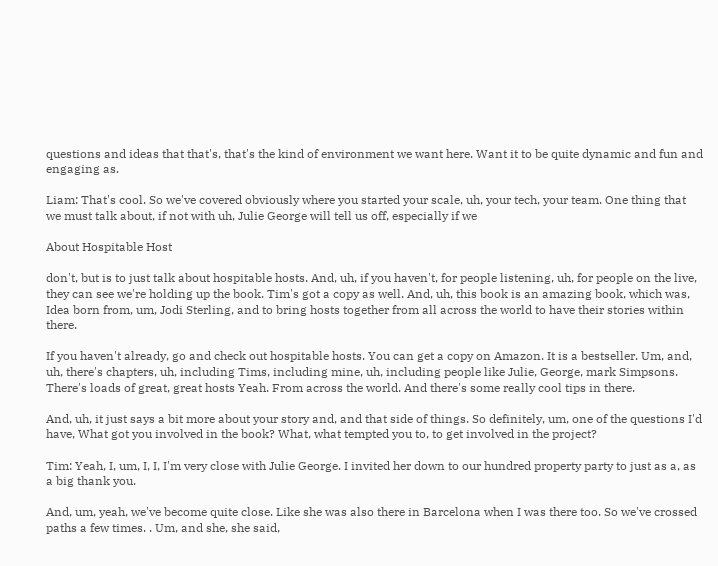questions and ideas that that's, that's the kind of environment we want here. Want it to be quite dynamic and fun and engaging as.

Liam: That's cool. So we've covered obviously where you started your scale, uh, your tech, your team. One thing that we must talk about, if not with uh, Julie George will tell us off, especially if we

About Hospitable Host

don't, but is to just talk about hospitable hosts. And, uh, if you haven't, for people listening, uh, for people on the live, they can see we're holding up the book. Tim's got a copy as well. And, uh, this book is an amazing book, which was, Idea born from, um, Jodi Sterling, and to bring hosts together from all across the world to have their stories within there.

If you haven't already, go and check out hospitable hosts. You can get a copy on Amazon. It is a bestseller. Um, and, uh, there's chapters, uh, including Tims, including mine, uh, including people like Julie, George, mark Simpsons. There's loads of great, great hosts Yeah. From across the world. And there's some really cool tips in there.

And, uh, it just says a bit more about your story and, and that side of things. So definitely, um, one of the questions I'd have, What got you involved in the book? What, what tempted you to, to get involved in the project?

Tim: Yeah, I, um, I, I, I'm very close with Julie George. I invited her down to our hundred property party to just as a, as a big thank you.

And, um, yeah, we've become quite close. Like she was also there in Barcelona when I was there too. So we've crossed paths a few times. . Um, and she, she said,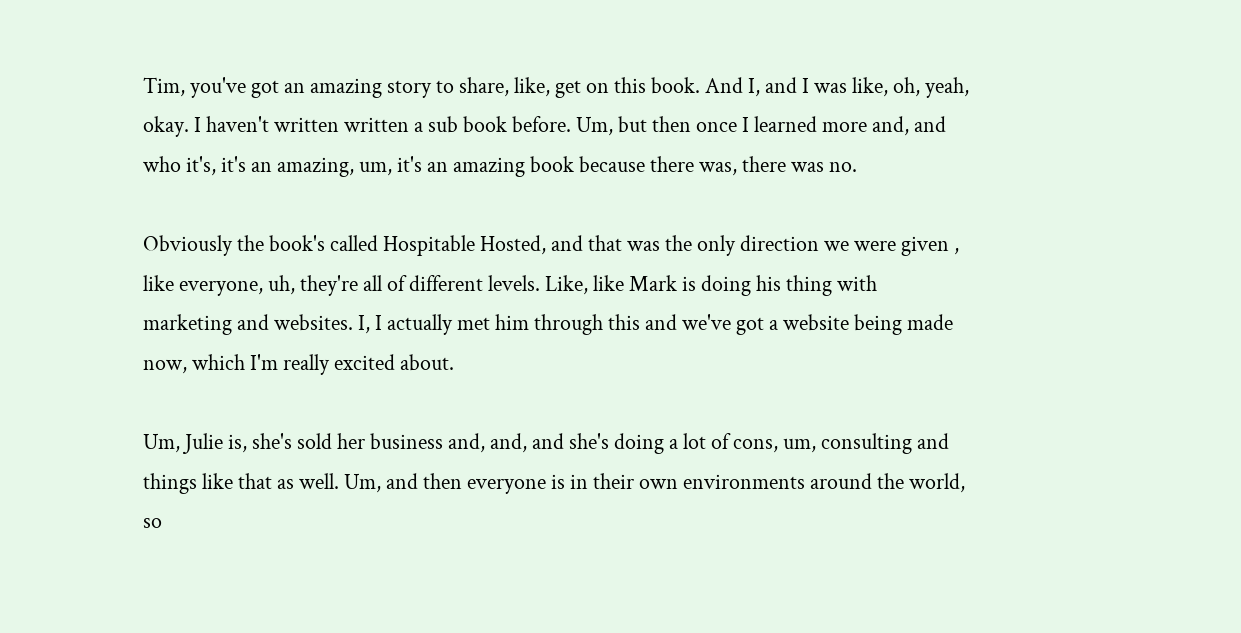Tim, you've got an amazing story to share, like, get on this book. And I, and I was like, oh, yeah, okay. I haven't written written a sub book before. Um, but then once I learned more and, and who it's, it's an amazing, um, it's an amazing book because there was, there was no.

Obviously the book's called Hospitable Hosted, and that was the only direction we were given , like everyone, uh, they're all of different levels. Like, like Mark is doing his thing with marketing and websites. I, I actually met him through this and we've got a website being made now, which I'm really excited about.

Um, Julie is, she's sold her business and, and, and she's doing a lot of cons, um, consulting and things like that as well. Um, and then everyone is in their own environments around the world, so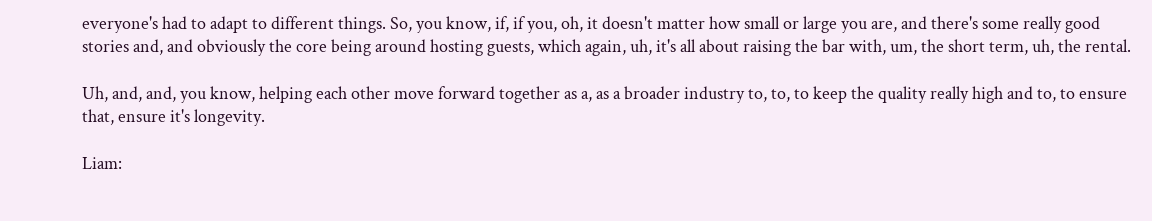everyone's had to adapt to different things. So, you know, if, if you, oh, it doesn't matter how small or large you are, and there's some really good stories and, and obviously the core being around hosting guests, which again, uh, it's all about raising the bar with, um, the short term, uh, the rental.

Uh, and, and, you know, helping each other move forward together as a, as a broader industry to, to, to keep the quality really high and to, to ensure that, ensure it's longevity.

Liam: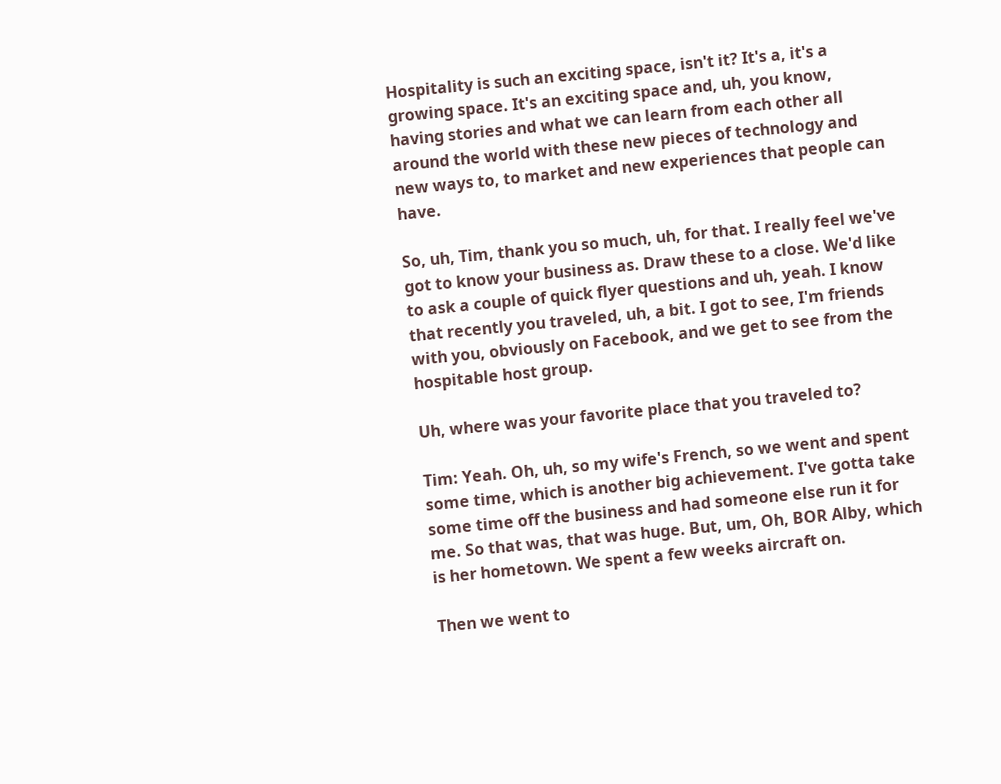Hospitality is such an exciting space, isn't it? It's a, it's a growing space. It's an exciting space and, uh, you know, having stories and what we can learn from each other all around the world with these new pieces of technology and new ways to, to market and new experiences that people can have.

So, uh, Tim, thank you so much, uh, for that. I really feel we've got to know your business as. Draw these to a close. We'd like to ask a couple of quick flyer questions and uh, yeah. I know that recently you traveled, uh, a bit. I got to see, I'm friends with you, obviously on Facebook, and we get to see from the hospitable host group.

Uh, where was your favorite place that you traveled to?

Tim: Yeah. Oh, uh, so my wife's French, so we went and spent some time, which is another big achievement. I've gotta take some time off the business and had someone else run it for me. So that was, that was huge. But, um, Oh, BOR Alby, which is her hometown. We spent a few weeks aircraft on.

Then we went to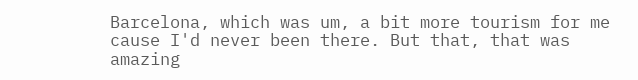Barcelona, which was um, a bit more tourism for me cause I'd never been there. But that, that was amazing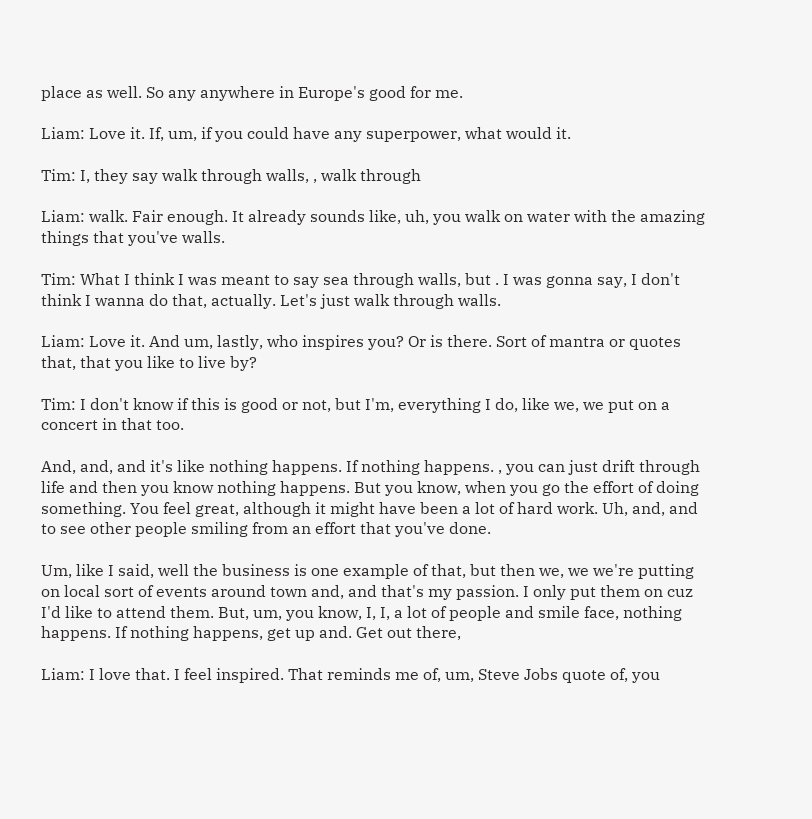place as well. So any anywhere in Europe's good for me.

Liam: Love it. If, um, if you could have any superpower, what would it.

Tim: I, they say walk through walls, , walk through

Liam: walk. Fair enough. It already sounds like, uh, you walk on water with the amazing things that you've walls.

Tim: What I think I was meant to say sea through walls, but . I was gonna say, I don't think I wanna do that, actually. Let's just walk through walls.

Liam: Love it. And um, lastly, who inspires you? Or is there. Sort of mantra or quotes that, that you like to live by?

Tim: I don't know if this is good or not, but I'm, everything I do, like we, we put on a concert in that too.

And, and, and it's like nothing happens. If nothing happens. , you can just drift through life and then you know nothing happens. But you know, when you go the effort of doing something. You feel great, although it might have been a lot of hard work. Uh, and, and to see other people smiling from an effort that you've done.

Um, like I said, well the business is one example of that, but then we, we we're putting on local sort of events around town and, and that's my passion. I only put them on cuz I'd like to attend them. But, um, you know, I, I, a lot of people and smile face, nothing happens. If nothing happens, get up and. Get out there,

Liam: I love that. I feel inspired. That reminds me of, um, Steve Jobs quote of, you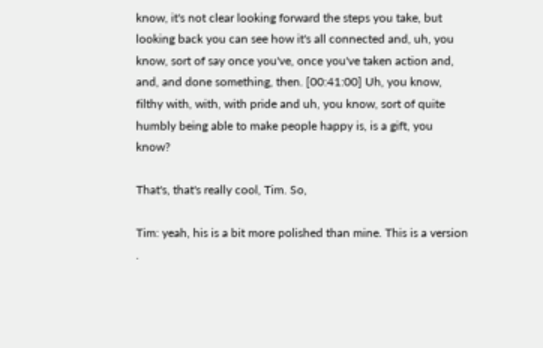know, it's not clear looking forward the steps you take, but looking back you can see how it's all connected and, uh, you know, sort of say once you've, once you've taken action and, and, and done something, then. [00:41:00] Uh, you know, filthy with, with, with pride and uh, you know, sort of quite humbly being able to make people happy is, is a gift, you know?

That's, that's really cool, Tim. So,

Tim: yeah, his is a bit more polished than mine. This is a version .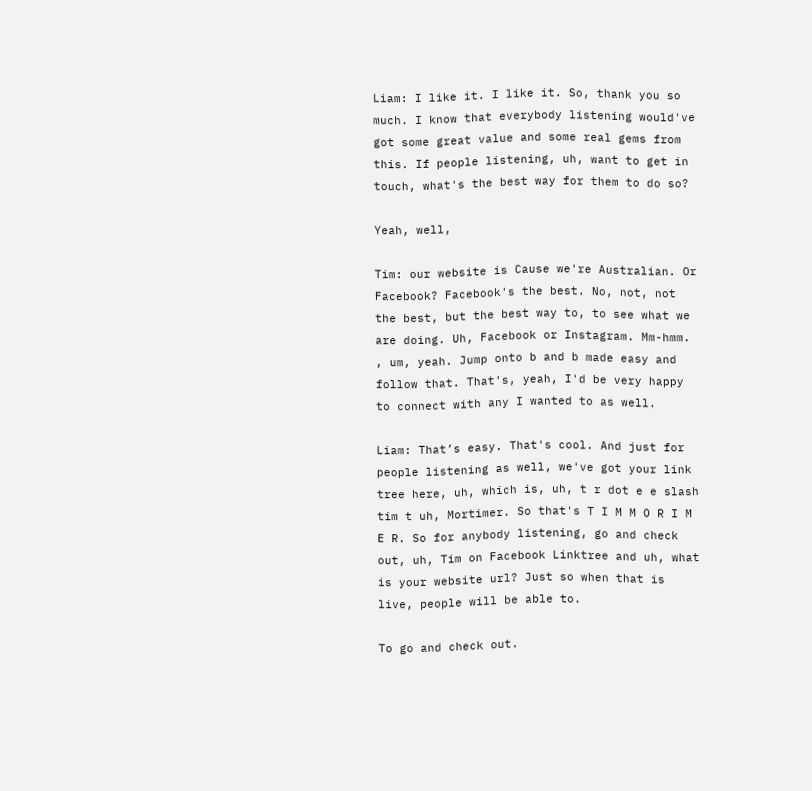Liam: I like it. I like it. So, thank you so much. I know that everybody listening would've got some great value and some real gems from this. If people listening, uh, want to get in touch, what's the best way for them to do so?

Yeah, well,

Tim: our website is Cause we're Australian. Or Facebook? Facebook's the best. No, not, not the best, but the best way to, to see what we are doing. Uh, Facebook or Instagram. Mm-hmm. , um, yeah. Jump onto b and b made easy and follow that. That's, yeah, I'd be very happy to connect with any I wanted to as well.

Liam: That’s easy. That's cool. And just for people listening as well, we've got your link tree here, uh, which is, uh, t r dot e e slash tim t uh, Mortimer. So that's T I M M O R I M E R. So for anybody listening, go and check out, uh, Tim on Facebook Linktree and uh, what is your website url? Just so when that is live, people will be able to.

To go and check out.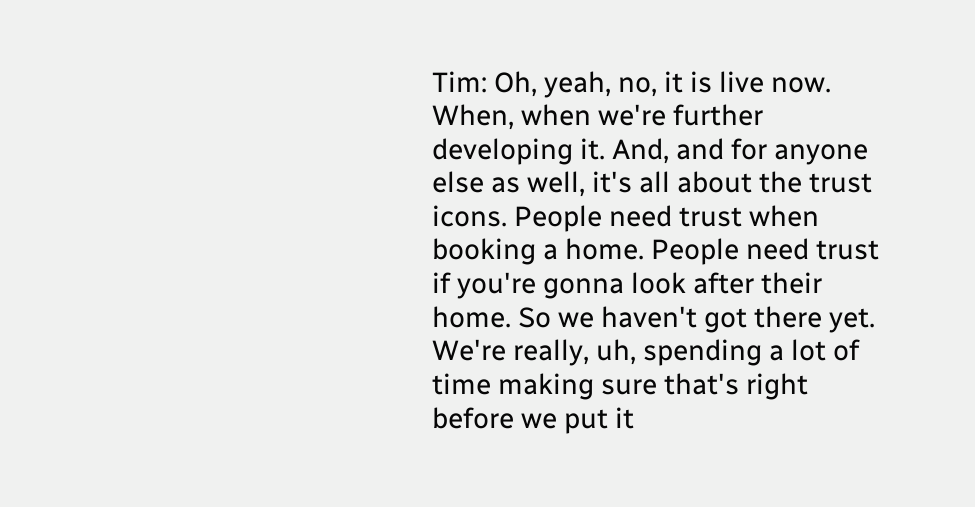Tim: Oh, yeah, no, it is live now. When, when we're further developing it. And, and for anyone else as well, it's all about the trust icons. People need trust when booking a home. People need trust if you're gonna look after their home. So we haven't got there yet. We're really, uh, spending a lot of time making sure that's right before we put it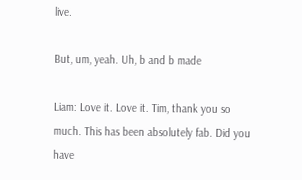live.

But, um, yeah. Uh, b and b made

Liam: Love it. Love it. Tim, thank you so much. This has been absolutely fab. Did you have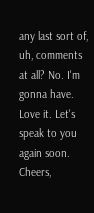any last sort of, uh, comments at all? No. I'm gonna have. Love it. Let's speak to you again soon. Cheers,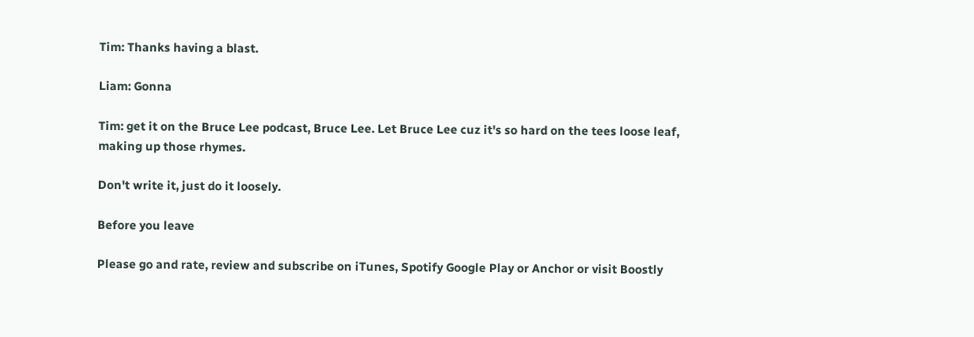Tim: Thanks having a blast.

Liam: Gonna

Tim: get it on the Bruce Lee podcast, Bruce Lee. Let Bruce Lee cuz it's so hard on the tees loose leaf, making up those rhymes.

Don't write it, just do it loosely.

Before you leave

Please go and rate, review and subscribe on iTunes, Spotify Google Play or Anchor or visit Boostly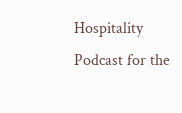Hospitality Podcast for the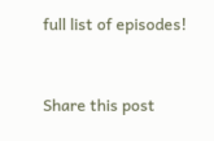full list of episodes!


Share this post